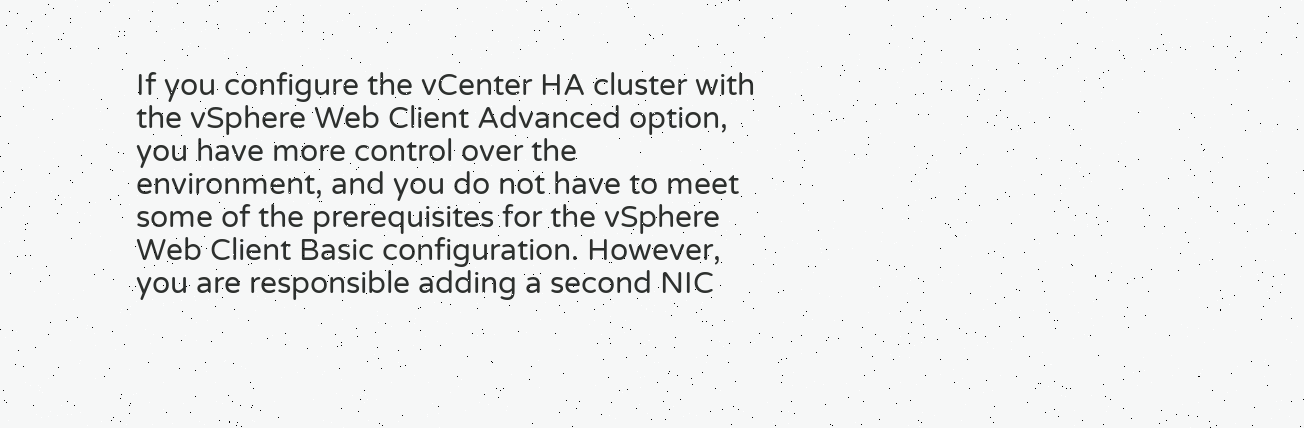If you configure the vCenter HA cluster with the vSphere Web Client Advanced option, you have more control over the environment, and you do not have to meet some of the prerequisites for the vSphere Web Client Basic configuration. However, you are responsible adding a second NIC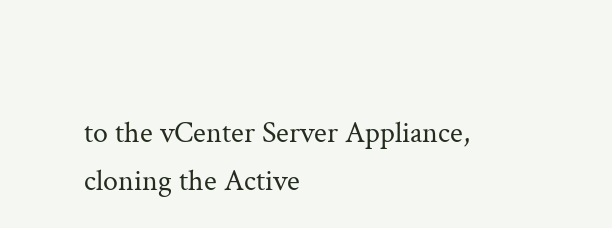to the vCenter Server Appliance, cloning the Active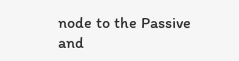node to the Passive and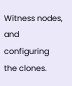Witness nodes, and configuring the clones.